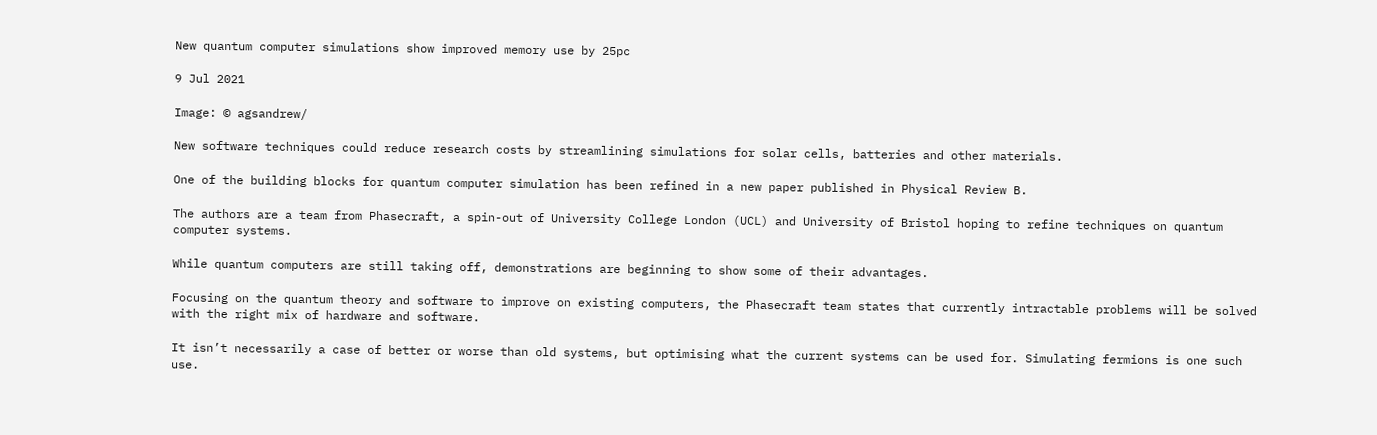New quantum computer simulations show improved memory use by 25pc

9 Jul 2021

Image: © agsandrew/

New software techniques could reduce research costs by streamlining simulations for solar cells, batteries and other materials.

One of the building blocks for quantum computer simulation has been refined in a new paper published in Physical Review B.

The authors are a team from Phasecraft, a spin-out of University College London (UCL) and University of Bristol hoping to refine techniques on quantum computer systems.

While quantum computers are still taking off, demonstrations are beginning to show some of their advantages.

Focusing on the quantum theory and software to improve on existing computers, the Phasecraft team states that currently intractable problems will be solved with the right mix of hardware and software.

It isn’t necessarily a case of better or worse than old systems, but optimising what the current systems can be used for. Simulating fermions is one such use.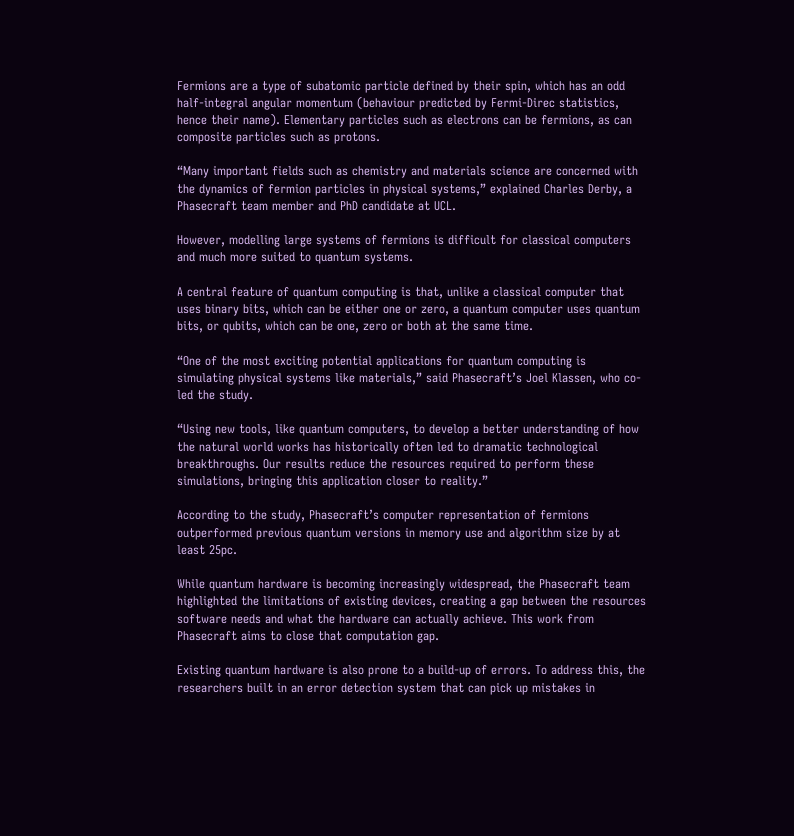Fermions are a type of subatomic particle defined by their spin, which has an odd half-integral angular momentum (behaviour predicted by Fermi-Direc statistics, hence their name). Elementary particles such as electrons can be fermions, as can composite particles such as protons.

“Many important fields such as chemistry and materials science are concerned with the dynamics of fermion particles in physical systems,” explained Charles Derby, a Phasecraft team member and PhD candidate at UCL.

However, modelling large systems of fermions is difficult for classical computers and much more suited to quantum systems.

A central feature of quantum computing is that, unlike a classical computer that uses binary bits, which can be either one or zero, a quantum computer uses quantum bits, or qubits, which can be one, zero or both at the same time.

“One of the most exciting potential applications for quantum computing is simulating physical systems like materials,” said Phasecraft’s Joel Klassen, who co-led the study.

“Using new tools, like quantum computers, to develop a better understanding of how the natural world works has historically often led to dramatic technological breakthroughs. Our results reduce the resources required to perform these simulations, bringing this application closer to reality.”

According to the study, Phasecraft’s computer representation of fermions outperformed previous quantum versions in memory use and algorithm size by at least 25pc.

While quantum hardware is becoming increasingly widespread, the Phasecraft team highlighted the limitations of existing devices, creating a gap between the resources software needs and what the hardware can actually achieve. This work from Phasecraft aims to close that computation gap.

Existing quantum hardware is also prone to a build-up of errors. To address this, the researchers built in an error detection system that can pick up mistakes in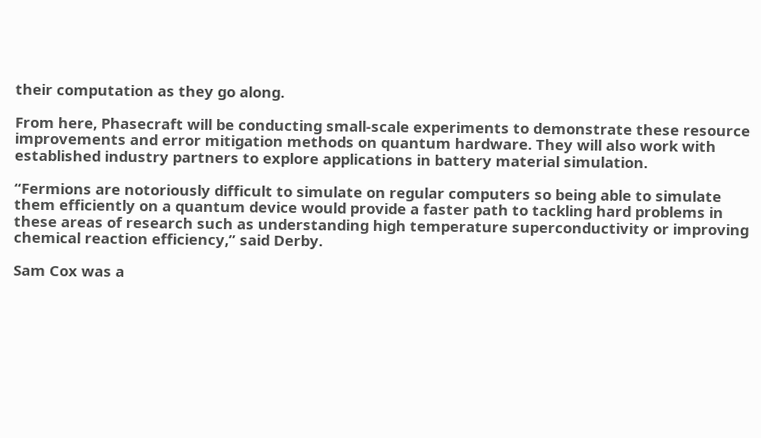their computation as they go along.

From here, Phasecraft will be conducting small-scale experiments to demonstrate these resource improvements and error mitigation methods on quantum hardware. They will also work with established industry partners to explore applications in battery material simulation.

“Fermions are notoriously difficult to simulate on regular computers so being able to simulate them efficiently on a quantum device would provide a faster path to tackling hard problems in these areas of research such as understanding high temperature superconductivity or improving chemical reaction efficiency,” said Derby.

Sam Cox was a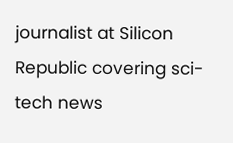journalist at Silicon Republic covering sci-tech news